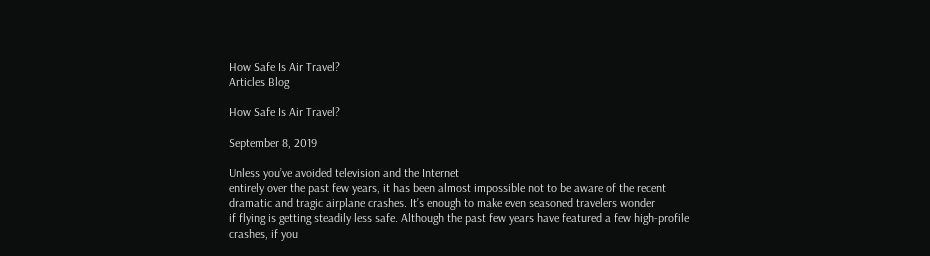How Safe Is Air Travel?
Articles Blog

How Safe Is Air Travel?

September 8, 2019

Unless you’ve avoided television and the Internet
entirely over the past few years, it has been almost impossible not to be aware of the recent
dramatic and tragic airplane crashes. It’s enough to make even seasoned travelers wonder
if flying is getting steadily less safe. Although the past few years have featured a few high-profile
crashes, if you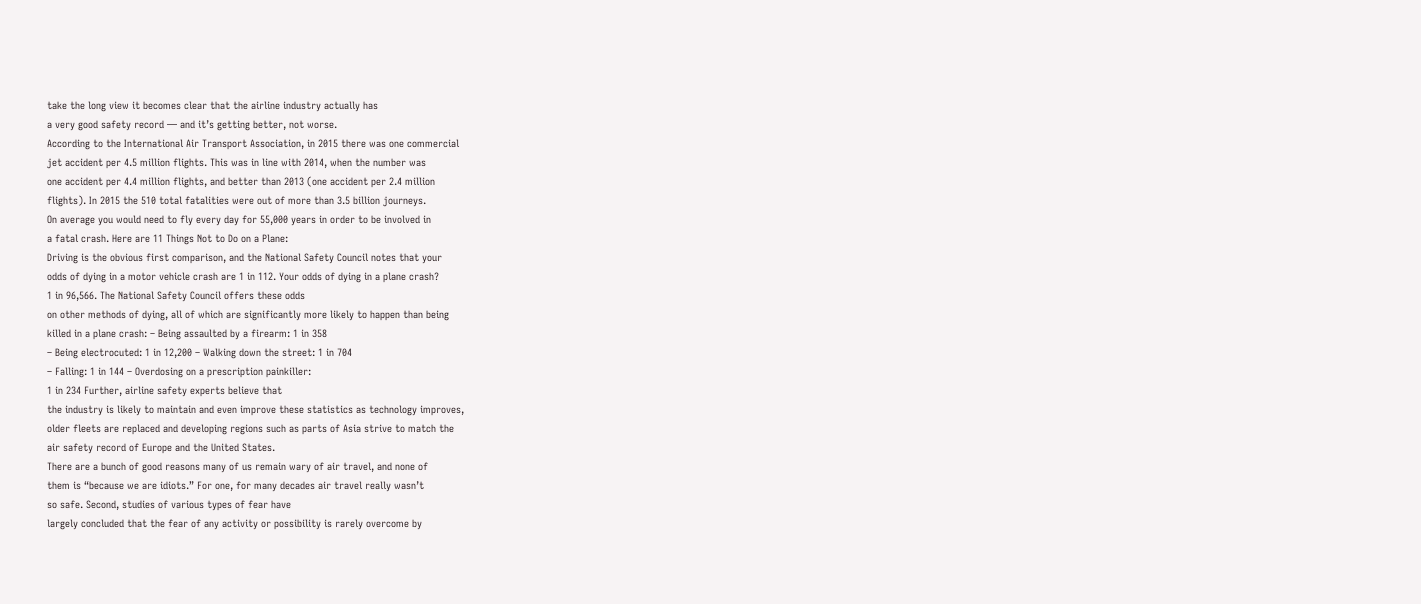take the long view it becomes clear that the airline industry actually has
a very good safety record — and it’s getting better, not worse.
According to the International Air Transport Association, in 2015 there was one commercial
jet accident per 4.5 million flights. This was in line with 2014, when the number was
one accident per 4.4 million flights, and better than 2013 (one accident per 2.4 million
flights). In 2015 the 510 total fatalities were out of more than 3.5 billion journeys.
On average you would need to fly every day for 55,000 years in order to be involved in
a fatal crash. Here are 11 Things Not to Do on a Plane:
Driving is the obvious first comparison, and the National Safety Council notes that your
odds of dying in a motor vehicle crash are 1 in 112. Your odds of dying in a plane crash?
1 in 96,566. The National Safety Council offers these odds
on other methods of dying, all of which are significantly more likely to happen than being
killed in a plane crash: – Being assaulted by a firearm: 1 in 358
– Being electrocuted: 1 in 12,200 – Walking down the street: 1 in 704
– Falling: 1 in 144 – Overdosing on a prescription painkiller:
1 in 234 Further, airline safety experts believe that
the industry is likely to maintain and even improve these statistics as technology improves,
older fleets are replaced and developing regions such as parts of Asia strive to match the
air safety record of Europe and the United States.
There are a bunch of good reasons many of us remain wary of air travel, and none of
them is “because we are idiots.” For one, for many decades air travel really wasn’t
so safe. Second, studies of various types of fear have
largely concluded that the fear of any activity or possibility is rarely overcome by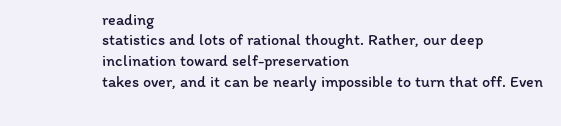reading
statistics and lots of rational thought. Rather, our deep inclination toward self-preservation
takes over, and it can be nearly impossible to turn that off. Even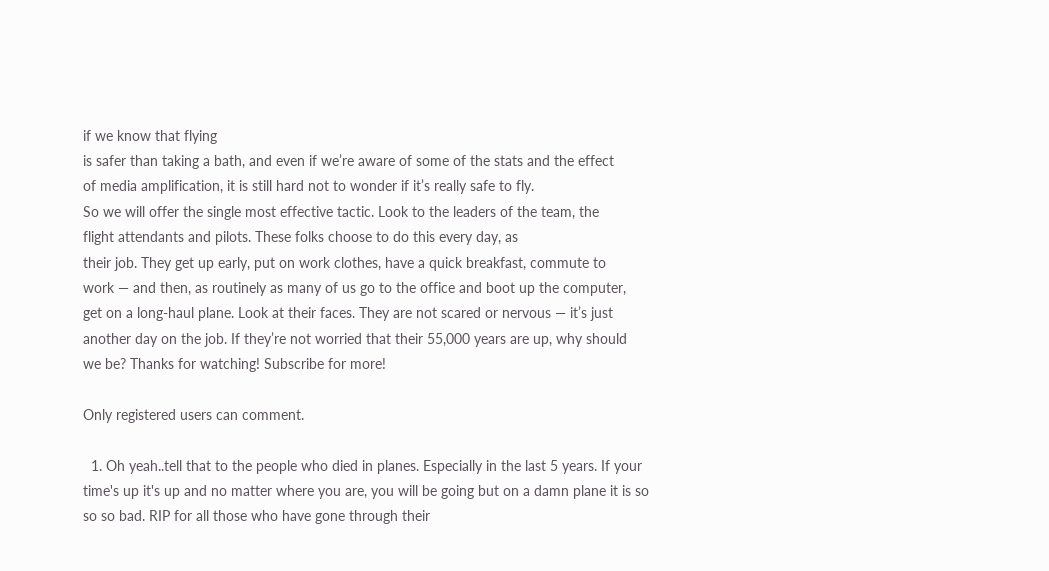if we know that flying
is safer than taking a bath, and even if we’re aware of some of the stats and the effect
of media amplification, it is still hard not to wonder if it’s really safe to fly.
So we will offer the single most effective tactic. Look to the leaders of the team, the
flight attendants and pilots. These folks choose to do this every day, as
their job. They get up early, put on work clothes, have a quick breakfast, commute to
work — and then, as routinely as many of us go to the office and boot up the computer,
get on a long-haul plane. Look at their faces. They are not scared or nervous — it’s just
another day on the job. If they’re not worried that their 55,000 years are up, why should
we be? Thanks for watching! Subscribe for more!

Only registered users can comment.

  1. Oh yeah..tell that to the people who died in planes. Especially in the last 5 years. If your time's up it's up and no matter where you are, you will be going but on a damn plane it is so so so bad. RIP for all those who have gone through their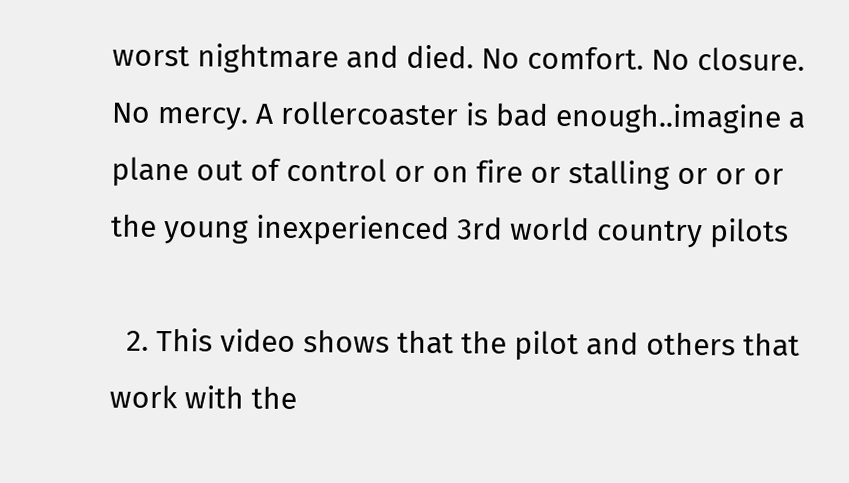worst nightmare and died. No comfort. No closure. No mercy. A rollercoaster is bad enough..imagine a plane out of control or on fire or stalling or or or the young inexperienced 3rd world country pilots

  2. This video shows that the pilot and others that work with the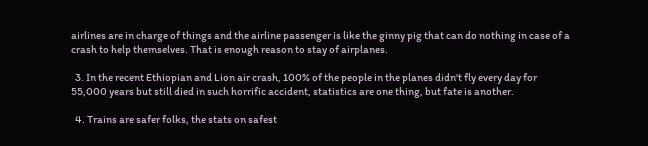airlines are in charge of things and the airline passenger is like the ginny pig that can do nothing in case of a crash to help themselves. That is enough reason to stay of airplanes.

  3. In the recent Ethiopian and Lion air crash, 100% of the people in the planes didn't fly every day for 55,000 years but still died in such horrific accident, statistics are one thing, but fate is another.

  4. Trains are safer folks, the stats on safest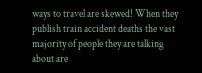ways to travel are skewed! When they publish train accident deaths the vast majority of people they are talking about are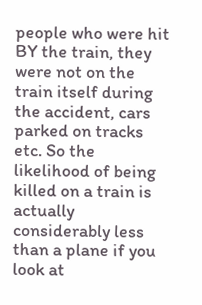people who were hit BY the train, they were not on the train itself during the accident, cars parked on tracks etc. So the likelihood of being killed on a train is actually considerably less than a plane if you look at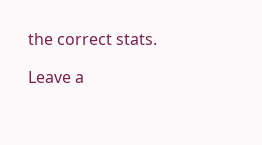the correct stats.

Leave a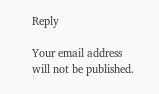Reply

Your email address will not be published.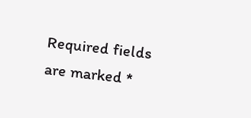Required fields are marked *